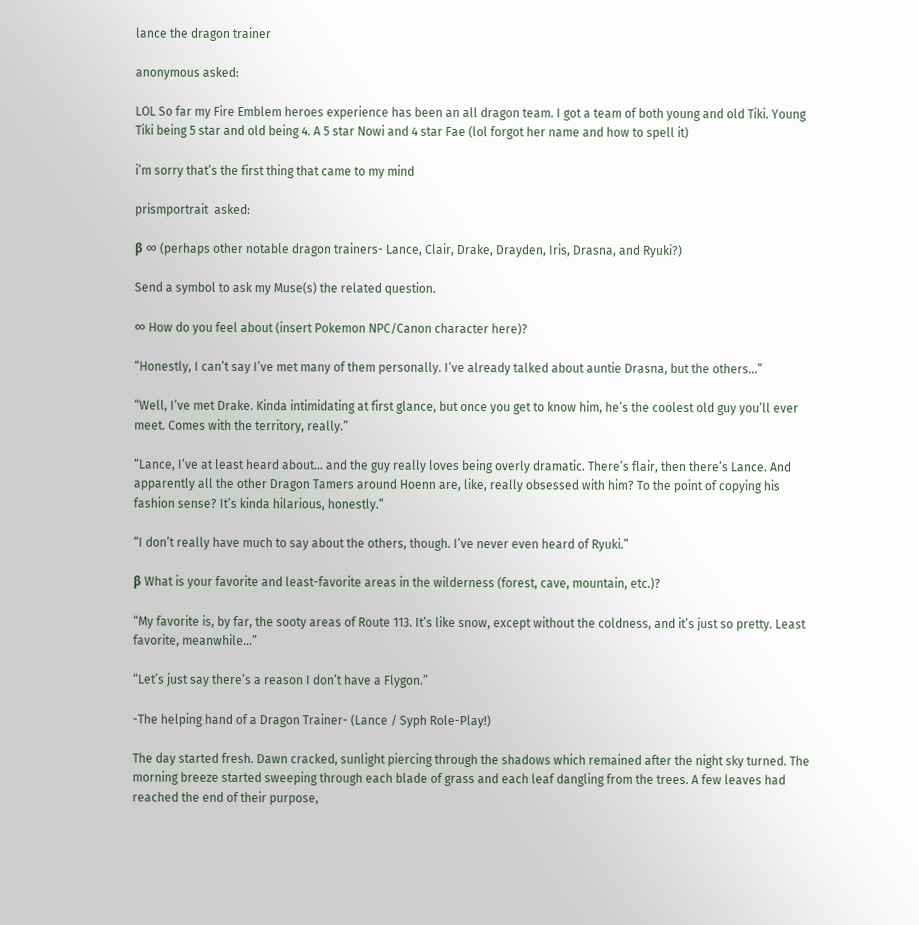lance the dragon trainer

anonymous asked:

LOL So far my Fire Emblem heroes experience has been an all dragon team. I got a team of both young and old Tiki. Young Tiki being 5 star and old being 4. A 5 star Nowi and 4 star Fae (lol forgot her name and how to spell it)

i’m sorry that’s the first thing that came to my mind

prismportrait  asked:

β ∞ (perhaps other notable dragon trainers- Lance, Clair, Drake, Drayden, Iris, Drasna, and Ryuki?)

Send a symbol to ask my Muse(s) the related question.

∞ How do you feel about (insert Pokemon NPC/Canon character here)?

“Honestly, I can’t say I’ve met many of them personally. I’ve already talked about auntie Drasna, but the others…”

“Well, I’ve met Drake. Kinda intimidating at first glance, but once you get to know him, he’s the coolest old guy you’ll ever meet. Comes with the territory, really.”

“Lance, I’ve at least heard about… and the guy really loves being overly dramatic. There’s flair, then there’s Lance. And apparently all the other Dragon Tamers around Hoenn are, like, really obsessed with him? To the point of copying his fashion sense? It’s kinda hilarious, honestly.”

“I don’t really have much to say about the others, though. I’ve never even heard of Ryuki.”

β What is your favorite and least-favorite areas in the wilderness (forest, cave, mountain, etc.)?

“My favorite is, by far, the sooty areas of Route 113. It’s like snow, except without the coldness, and it’s just so pretty. Least favorite, meanwhile…”

“Let’s just say there’s a reason I don’t have a Flygon.”

-The helping hand of a Dragon Trainer- (Lance / Syph Role-Play!)

The day started fresh. Dawn cracked, sunlight piercing through the shadows which remained after the night sky turned. The morning breeze started sweeping through each blade of grass and each leaf dangling from the trees. A few leaves had reached the end of their purpose,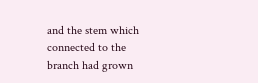and the stem which connected to the branch had grown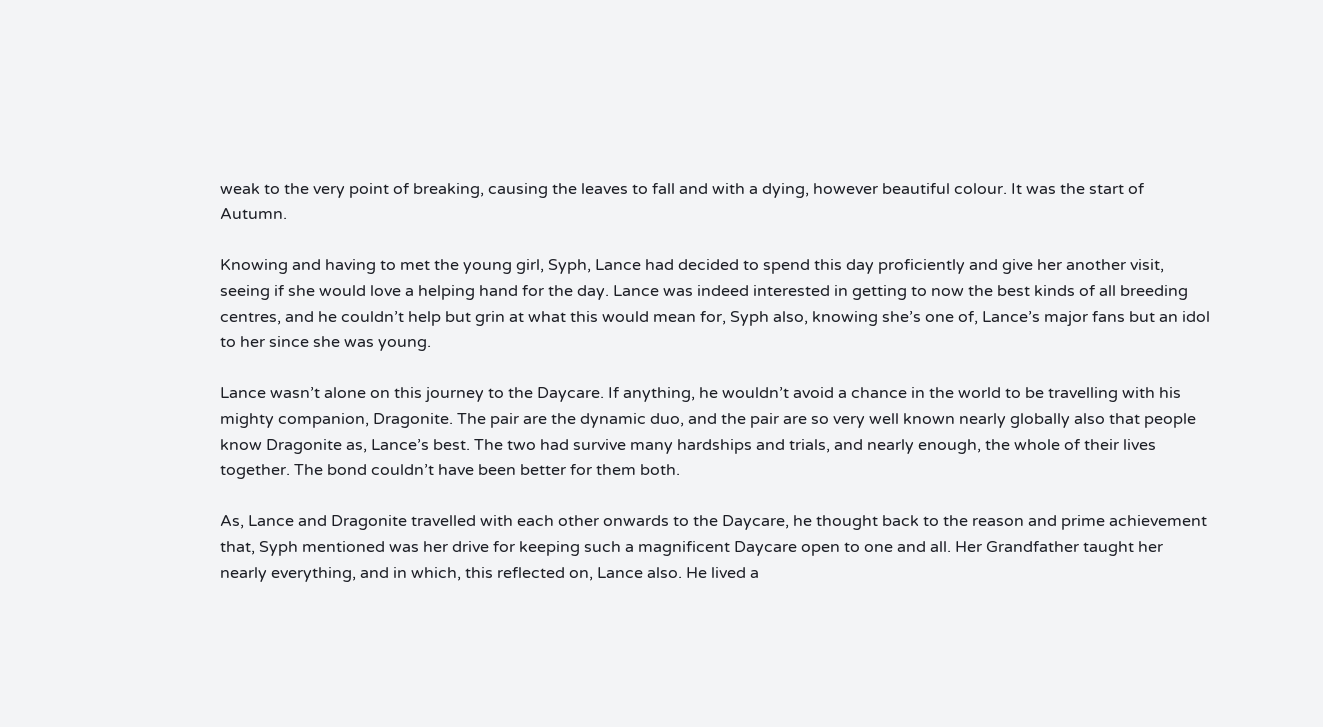weak to the very point of breaking, causing the leaves to fall and with a dying, however beautiful colour. It was the start of Autumn.

Knowing and having to met the young girl, Syph, Lance had decided to spend this day proficiently and give her another visit, seeing if she would love a helping hand for the day. Lance was indeed interested in getting to now the best kinds of all breeding centres, and he couldn’t help but grin at what this would mean for, Syph also, knowing she’s one of, Lance’s major fans but an idol to her since she was young.

Lance wasn’t alone on this journey to the Daycare. If anything, he wouldn’t avoid a chance in the world to be travelling with his mighty companion, Dragonite. The pair are the dynamic duo, and the pair are so very well known nearly globally also that people know Dragonite as, Lance’s best. The two had survive many hardships and trials, and nearly enough, the whole of their lives together. The bond couldn’t have been better for them both.

As, Lance and Dragonite travelled with each other onwards to the Daycare, he thought back to the reason and prime achievement that, Syph mentioned was her drive for keeping such a magnificent Daycare open to one and all. Her Grandfather taught her nearly everything, and in which, this reflected on, Lance also. He lived a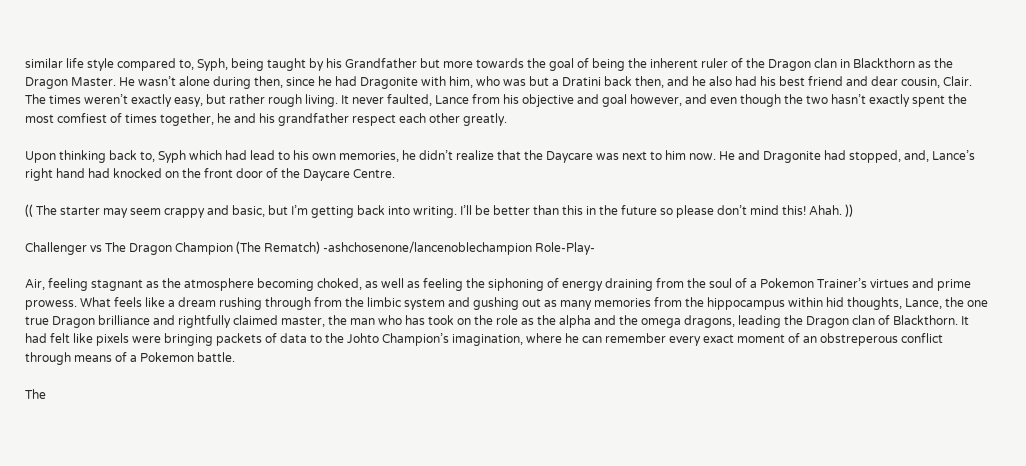similar life style compared to, Syph, being taught by his Grandfather but more towards the goal of being the inherent ruler of the Dragon clan in Blackthorn as the Dragon Master. He wasn’t alone during then, since he had Dragonite with him, who was but a Dratini back then, and he also had his best friend and dear cousin, Clair. The times weren’t exactly easy, but rather rough living. It never faulted, Lance from his objective and goal however, and even though the two hasn’t exactly spent the most comfiest of times together, he and his grandfather respect each other greatly.

Upon thinking back to, Syph which had lead to his own memories, he didn’t realize that the Daycare was next to him now. He and Dragonite had stopped, and, Lance’s right hand had knocked on the front door of the Daycare Centre.

(( The starter may seem crappy and basic, but I’m getting back into writing. I’ll be better than this in the future so please don’t mind this! Ahah. ))

Challenger vs The Dragon Champion (The Rematch) -ashchosenone/lancenoblechampion Role-Play-

Air, feeling stagnant as the atmosphere becoming choked, as well as feeling the siphoning of energy draining from the soul of a Pokemon Trainer’s virtues and prime prowess. What feels like a dream rushing through from the limbic system and gushing out as many memories from the hippocampus within hid thoughts, Lance, the one true Dragon brilliance and rightfully claimed master, the man who has took on the role as the alpha and the omega dragons, leading the Dragon clan of Blackthorn. It had felt like pixels were bringing packets of data to the Johto Champion’s imagination, where he can remember every exact moment of an obstreperous conflict through means of a Pokemon battle.

The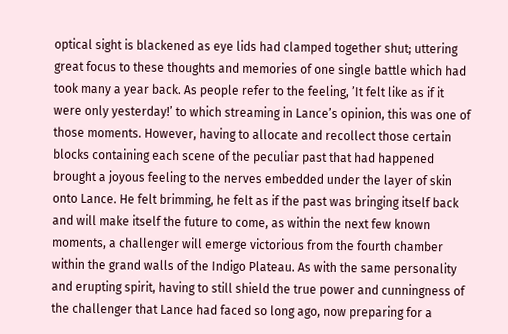optical sight is blackened as eye lids had clamped together shut; uttering great focus to these thoughts and memories of one single battle which had took many a year back. As people refer to the feeling, ’It felt like as if it were only yesterday!’ to which streaming in Lance’s opinion, this was one of those moments. However, having to allocate and recollect those certain blocks containing each scene of the peculiar past that had happened brought a joyous feeling to the nerves embedded under the layer of skin onto Lance. He felt brimming, he felt as if the past was bringing itself back and will make itself the future to come, as within the next few known moments, a challenger will emerge victorious from the fourth chamber within the grand walls of the Indigo Plateau. As with the same personality and erupting spirit, having to still shield the true power and cunningness of the challenger that Lance had faced so long ago, now preparing for a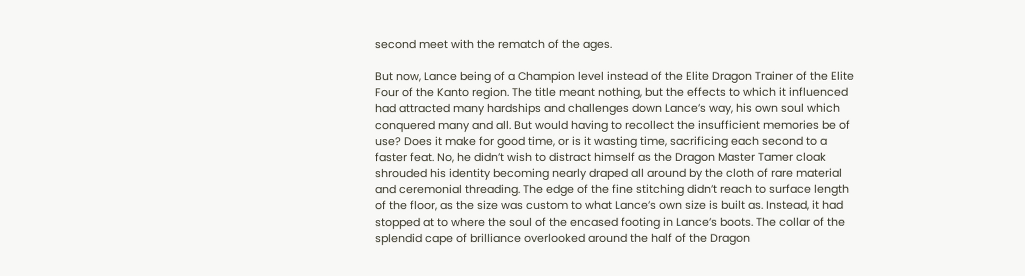second meet with the rematch of the ages.

But now, Lance being of a Champion level instead of the Elite Dragon Trainer of the Elite Four of the Kanto region. The title meant nothing, but the effects to which it influenced had attracted many hardships and challenges down Lance’s way, his own soul which conquered many and all. But would having to recollect the insufficient memories be of use? Does it make for good time, or is it wasting time, sacrificing each second to a faster feat. No, he didn’t wish to distract himself as the Dragon Master Tamer cloak shrouded his identity becoming nearly draped all around by the cloth of rare material and ceremonial threading. The edge of the fine stitching didn’t reach to surface length of the floor, as the size was custom to what Lance’s own size is built as. Instead, it had stopped at to where the soul of the encased footing in Lance’s boots. The collar of the splendid cape of brilliance overlooked around the half of the Dragon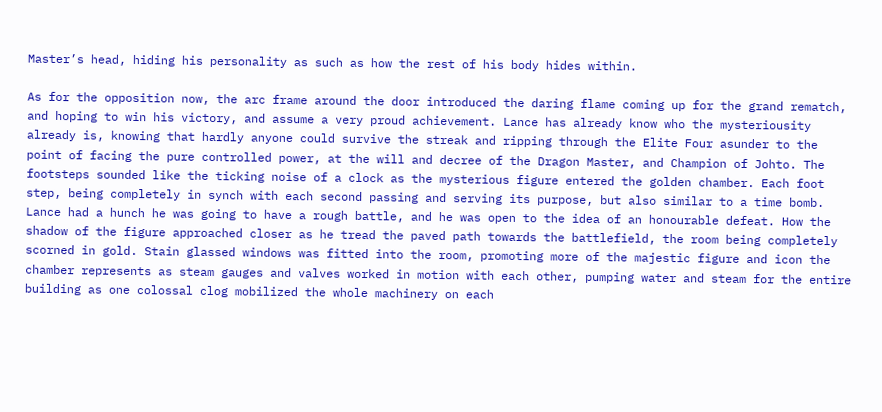Master’s head, hiding his personality as such as how the rest of his body hides within.

As for the opposition now, the arc frame around the door introduced the daring flame coming up for the grand rematch, and hoping to win his victory, and assume a very proud achievement. Lance has already know who the mysteriousity already is, knowing that hardly anyone could survive the streak and ripping through the Elite Four asunder to the point of facing the pure controlled power, at the will and decree of the Dragon Master, and Champion of Johto. The footsteps sounded like the ticking noise of a clock as the mysterious figure entered the golden chamber. Each foot step, being completely in synch with each second passing and serving its purpose, but also similar to a time bomb. Lance had a hunch he was going to have a rough battle, and he was open to the idea of an honourable defeat. How the shadow of the figure approached closer as he tread the paved path towards the battlefield, the room being completely scorned in gold. Stain glassed windows was fitted into the room, promoting more of the majestic figure and icon the chamber represents as steam gauges and valves worked in motion with each other, pumping water and steam for the entire building as one colossal clog mobilized the whole machinery on each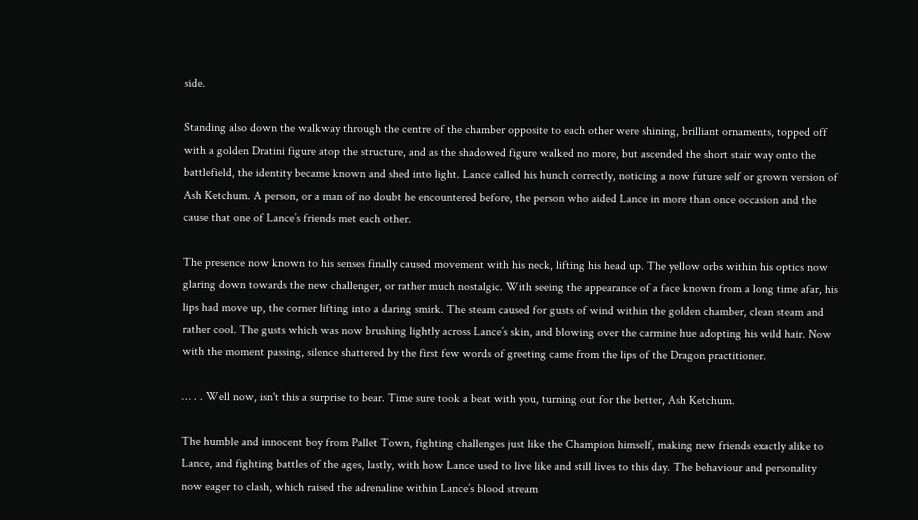side.

Standing also down the walkway through the centre of the chamber opposite to each other were shining, brilliant ornaments, topped off with a golden Dratini figure atop the structure, and as the shadowed figure walked no more, but ascended the short stair way onto the battlefield, the identity became known and shed into light. Lance called his hunch correctly, noticing a now future self or grown version of Ash Ketchum. A person, or a man of no doubt he encountered before, the person who aided Lance in more than once occasion and the cause that one of Lance’s friends met each other.

The presence now known to his senses finally caused movement with his neck, lifting his head up. The yellow orbs within his optics now glaring down towards the new challenger, or rather much nostalgic. With seeing the appearance of a face known from a long time afar, his lips had move up, the corner lifting into a daring smirk. The steam caused for gusts of wind within the golden chamber, clean steam and rather cool. The gusts which was now brushing lightly across Lance’s skin, and blowing over the carmine hue adopting his wild hair. Now with the moment passing, silence shattered by the first few words of greeting came from the lips of the Dragon practitioner.

… . . Well now, isn't this a surprise to bear. Time sure took a beat with you, turning out for the better, Ash Ketchum.

The humble and innocent boy from Pallet Town, fighting challenges just like the Champion himself, making new friends exactly alike to Lance, and fighting battles of the ages, lastly, with how Lance used to live like and still lives to this day. The behaviour and personality now eager to clash, which raised the adrenaline within Lance’s blood stream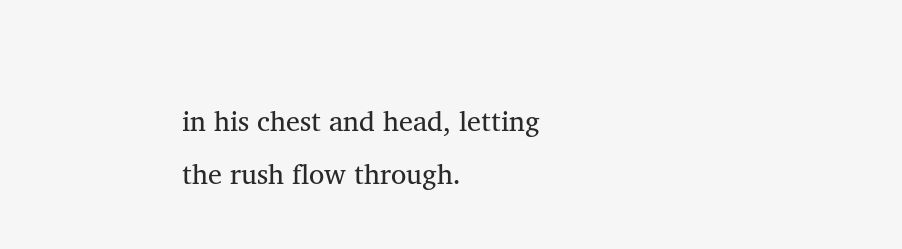in his chest and head, letting the rush flow through.